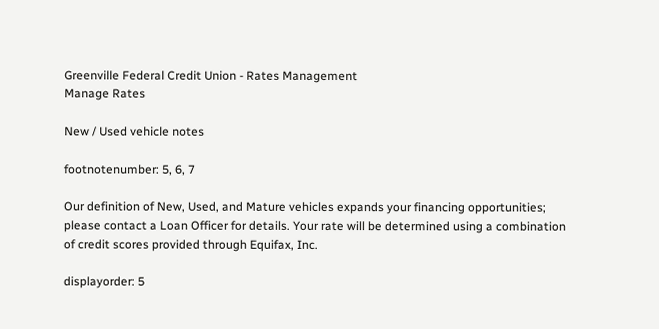Greenville Federal Credit Union - Rates Management
Manage Rates

New / Used vehicle notes

footnotenumber: 5, 6, 7

Our definition of New, Used, and Mature vehicles expands your financing opportunities; please contact a Loan Officer for details. Your rate will be determined using a combination of credit scores provided through Equifax, Inc.

displayorder: 5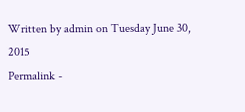Written by admin on Tuesday June 30, 2015
Permalink -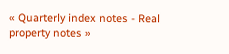« Quarterly index notes - Real property notes »